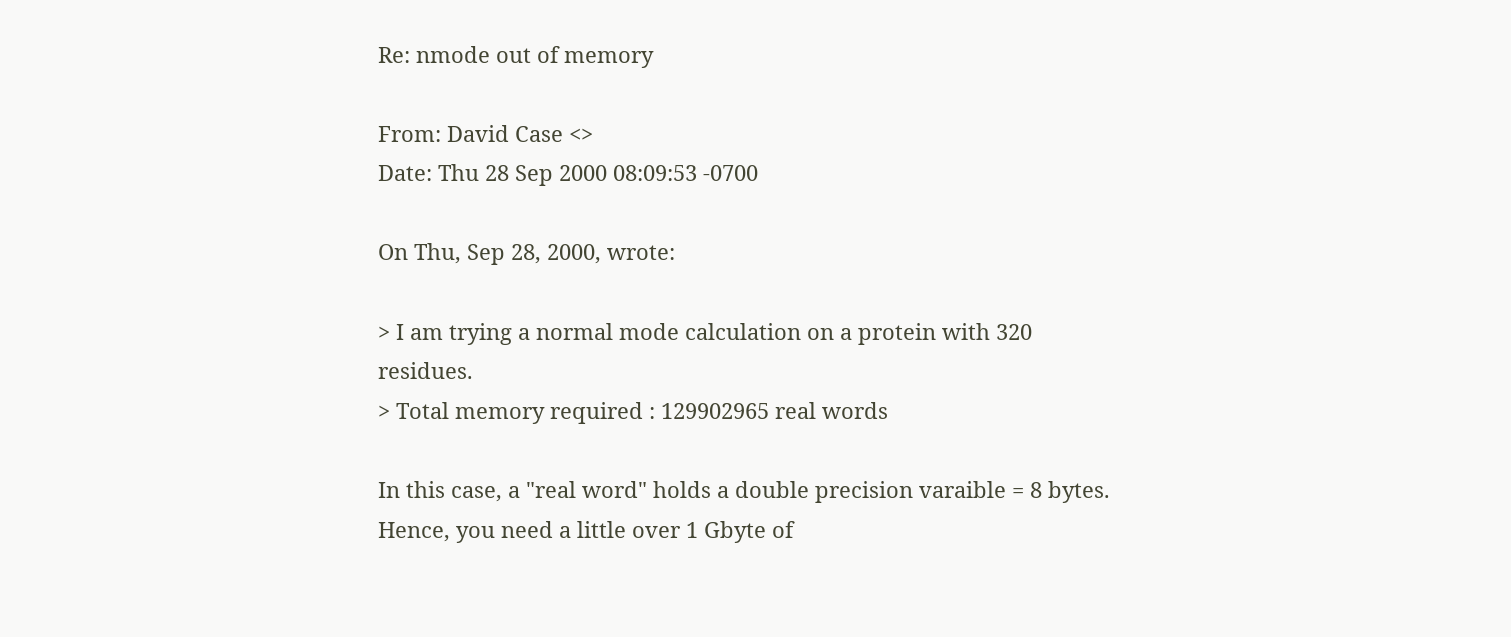Re: nmode out of memory

From: David Case <>
Date: Thu 28 Sep 2000 08:09:53 -0700

On Thu, Sep 28, 2000, wrote:

> I am trying a normal mode calculation on a protein with 320 residues.
> Total memory required : 129902965 real words

In this case, a "real word" holds a double precision varaible = 8 bytes.
Hence, you need a little over 1 Gbyte of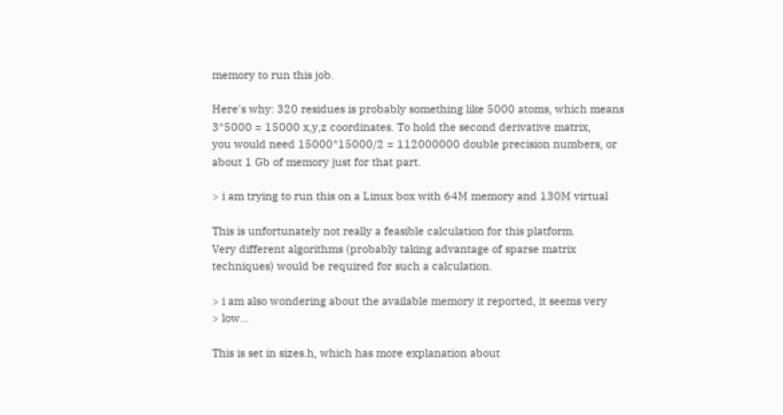memory to run this job.

Here's why: 320 residues is probably something like 5000 atoms, which means
3*5000 = 15000 x,y,z coordinates. To hold the second derivative matrix,
you would need 15000*15000/2 = 112000000 double precision numbers, or
about 1 Gb of memory just for that part.

> i am trying to run this on a Linux box with 64M memory and 130M virtual

This is unfortunately not really a feasible calculation for this platform.
Very different algorithms (probably taking advantage of sparse matrix
techniques) would be required for such a calculation.

> i am also wondering about the available memory it reported, it seems very
> low...

This is set in sizes.h, which has more explanation about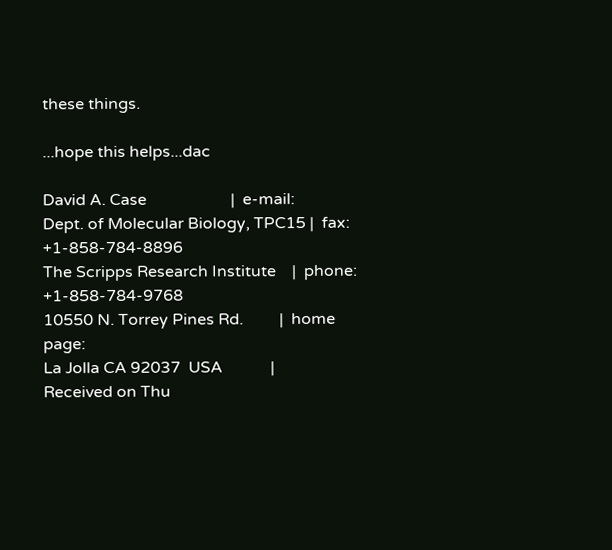these things.

...hope this helps...dac

David A. Case                     |  e-mail:
Dept. of Molecular Biology, TPC15 |  fax:          +1-858-784-8896
The Scripps Research Institute    |  phone:        +1-858-784-9768
10550 N. Torrey Pines Rd.         |  home page:
La Jolla CA 92037  USA            |
Received on Thu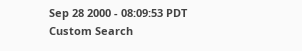Sep 28 2000 - 08:09:53 PDT
Custom Search